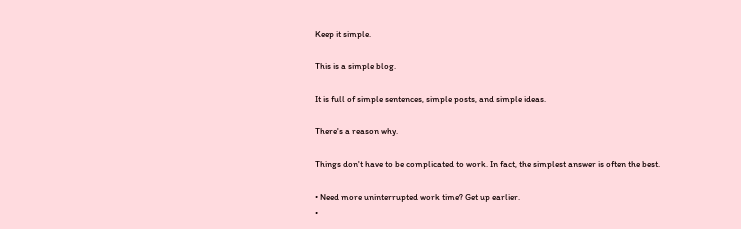Keep it simple.

This is a simple blog.

It is full of simple sentences, simple posts, and simple ideas.

There's a reason why.

Things don't have to be complicated to work. In fact, the simplest answer is often the best.

• Need more uninterrupted work time? Get up earlier.
•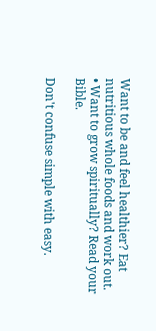Want to be and feel healthier? Eat nutritious whole foods and work out.
• Want to grow spiritually? Read your Bible.

Don't confuse simple with easy.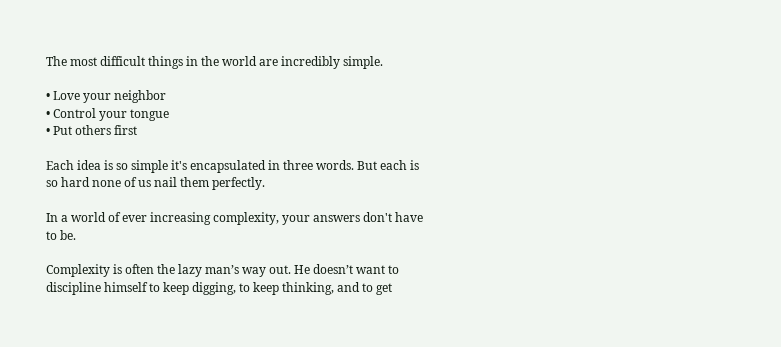The most difficult things in the world are incredibly simple.

• Love your neighbor
• Control your tongue
• Put others first

Each idea is so simple it's encapsulated in three words. But each is so hard none of us nail them perfectly.

In a world of ever increasing complexity, your answers don't have to be.

Complexity is often the lazy man’s way out. He doesn’t want to discipline himself to keep digging, to keep thinking, and to get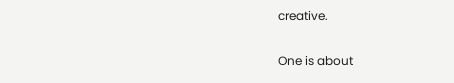creative.

One is about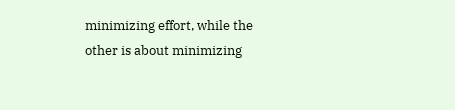minimizing effort, while the other is about minimizing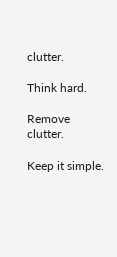clutter.

Think hard.

Remove clutter.

Keep it simple.